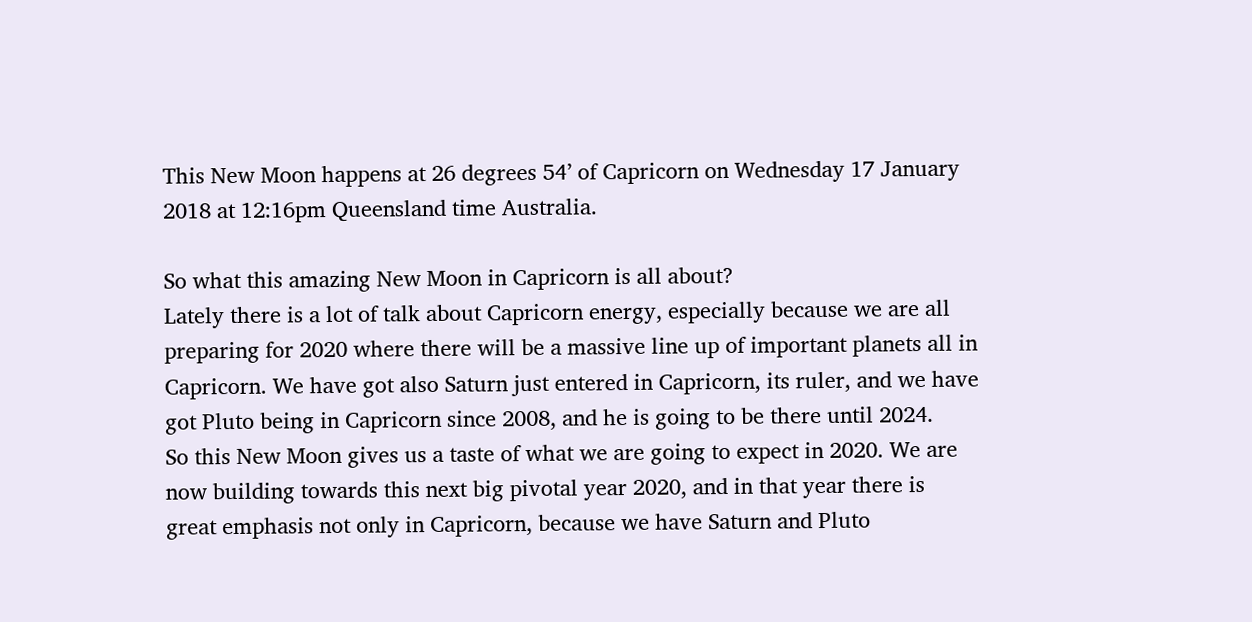This New Moon happens at 26 degrees 54’ of Capricorn on Wednesday 17 January 2018 at 12:16pm Queensland time Australia.

So what this amazing New Moon in Capricorn is all about?
Lately there is a lot of talk about Capricorn energy, especially because we are all preparing for 2020 where there will be a massive line up of important planets all in Capricorn. We have got also Saturn just entered in Capricorn, its ruler, and we have got Pluto being in Capricorn since 2008, and he is going to be there until 2024.
So this New Moon gives us a taste of what we are going to expect in 2020. We are now building towards this next big pivotal year 2020, and in that year there is great emphasis not only in Capricorn, because we have Saturn and Pluto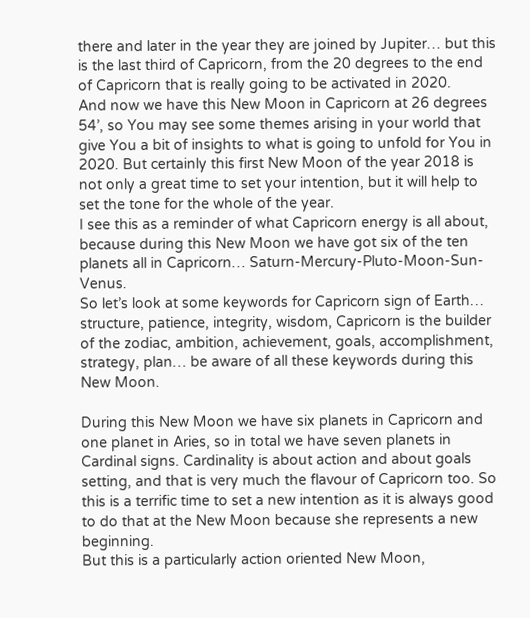there and later in the year they are joined by Jupiter… but this is the last third of Capricorn, from the 20 degrees to the end of Capricorn that is really going to be activated in 2020.
And now we have this New Moon in Capricorn at 26 degrees 54’, so You may see some themes arising in your world that give You a bit of insights to what is going to unfold for You in 2020. But certainly this first New Moon of the year 2018 is not only a great time to set your intention, but it will help to set the tone for the whole of the year.
I see this as a reminder of what Capricorn energy is all about, because during this New Moon we have got six of the ten planets all in Capricorn… Saturn-Mercury-Pluto-Moon-Sun-Venus.
So let’s look at some keywords for Capricorn sign of Earth… structure, patience, integrity, wisdom, Capricorn is the builder of the zodiac, ambition, achievement, goals, accomplishment, strategy, plan… be aware of all these keywords during this New Moon.

During this New Moon we have six planets in Capricorn and one planet in Aries, so in total we have seven planets in Cardinal signs. Cardinality is about action and about goals setting, and that is very much the flavour of Capricorn too. So this is a terrific time to set a new intention as it is always good to do that at the New Moon because she represents a new beginning.
But this is a particularly action oriented New Moon,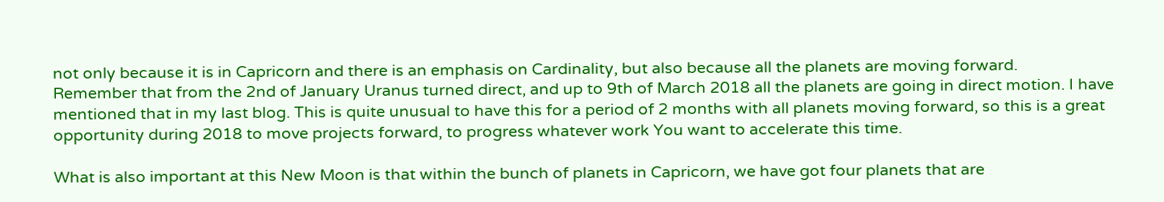not only because it is in Capricorn and there is an emphasis on Cardinality, but also because all the planets are moving forward.
Remember that from the 2nd of January Uranus turned direct, and up to 9th of March 2018 all the planets are going in direct motion. I have mentioned that in my last blog. This is quite unusual to have this for a period of 2 months with all planets moving forward, so this is a great opportunity during 2018 to move projects forward, to progress whatever work You want to accelerate this time.

What is also important at this New Moon is that within the bunch of planets in Capricorn, we have got four planets that are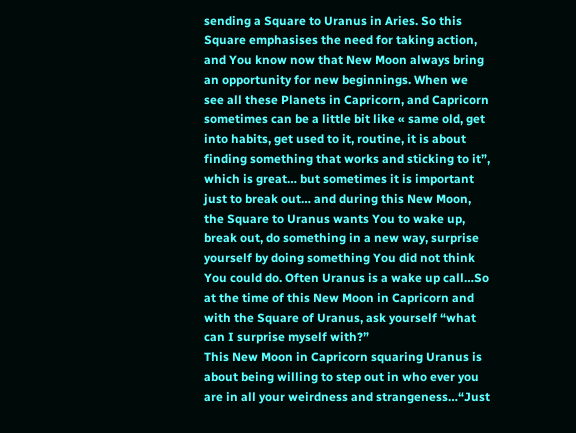sending a Square to Uranus in Aries. So this Square emphasises the need for taking action, and You know now that New Moon always bring an opportunity for new beginnings. When we see all these Planets in Capricorn, and Capricorn sometimes can be a little bit like « same old, get into habits, get used to it, routine, it is about finding something that works and sticking to it”, which is great… but sometimes it is important just to break out… and during this New Moon, the Square to Uranus wants You to wake up, break out, do something in a new way, surprise yourself by doing something You did not think You could do. Often Uranus is a wake up call…So at the time of this New Moon in Capricorn and with the Square of Uranus, ask yourself “what can I surprise myself with?”
This New Moon in Capricorn squaring Uranus is about being willing to step out in who ever you are in all your weirdness and strangeness…“Just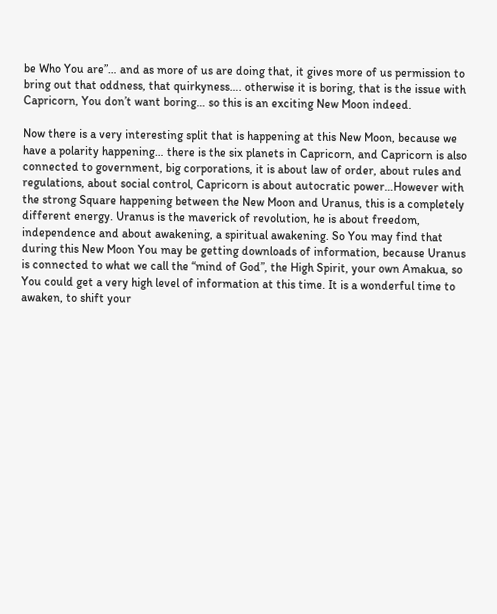be Who You are”… and as more of us are doing that, it gives more of us permission to bring out that oddness, that quirkyness…. otherwise it is boring, that is the issue with Capricorn, You don’t want boring… so this is an exciting New Moon indeed.

Now there is a very interesting split that is happening at this New Moon, because we have a polarity happening… there is the six planets in Capricorn, and Capricorn is also connected to government, big corporations, it is about law of order, about rules and regulations, about social control, Capricorn is about autocratic power…However with the strong Square happening between the New Moon and Uranus, this is a completely different energy. Uranus is the maverick of revolution, he is about freedom, independence and about awakening, a spiritual awakening. So You may find that during this New Moon You may be getting downloads of information, because Uranus is connected to what we call the “mind of God”, the High Spirit, your own Amakua, so You could get a very high level of information at this time. It is a wonderful time to awaken, to shift your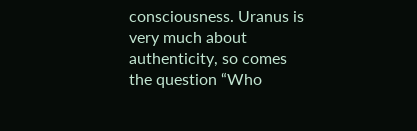consciousness. Uranus is very much about authenticity, so comes the question “Who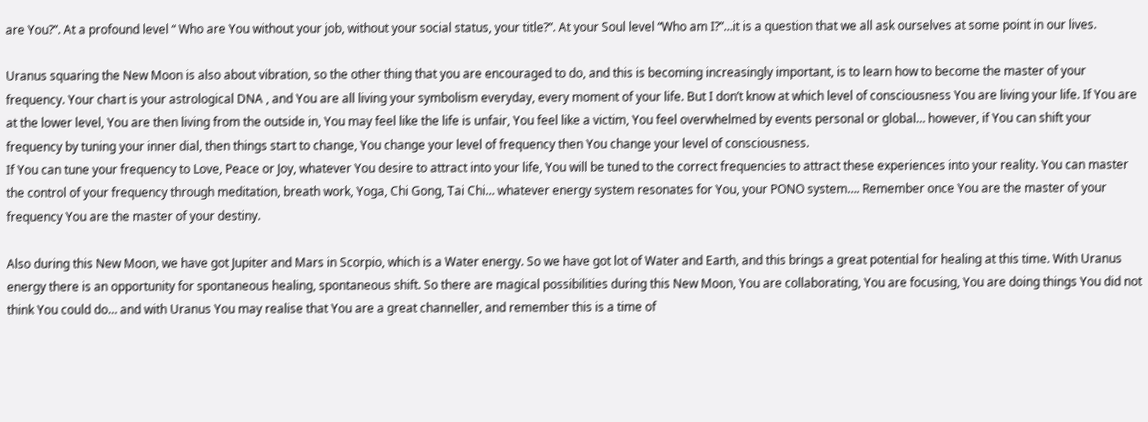are You?”. At a profound level “ Who are You without your job, without your social status, your title?”. At your Soul level “Who am I?”…it is a question that we all ask ourselves at some point in our lives.

Uranus squaring the New Moon is also about vibration, so the other thing that you are encouraged to do, and this is becoming increasingly important, is to learn how to become the master of your frequency. Your chart is your astrological DNA , and You are all living your symbolism everyday, every moment of your life. But I don’t know at which level of consciousness You are living your life. If You are at the lower level, You are then living from the outside in, You may feel like the life is unfair, You feel like a victim, You feel overwhelmed by events personal or global… however, if You can shift your frequency by tuning your inner dial, then things start to change, You change your level of frequency then You change your level of consciousness.
If You can tune your frequency to Love, Peace or Joy, whatever You desire to attract into your life, You will be tuned to the correct frequencies to attract these experiences into your reality. You can master the control of your frequency through meditation, breath work, Yoga, Chi Gong, Tai Chi… whatever energy system resonates for You, your PONO system…. Remember once You are the master of your frequency You are the master of your destiny.

Also during this New Moon, we have got Jupiter and Mars in Scorpio, which is a Water energy. So we have got lot of Water and Earth, and this brings a great potential for healing at this time. With Uranus energy there is an opportunity for spontaneous healing, spontaneous shift. So there are magical possibilities during this New Moon, You are collaborating, You are focusing, You are doing things You did not think You could do… and with Uranus You may realise that You are a great channeller, and remember this is a time of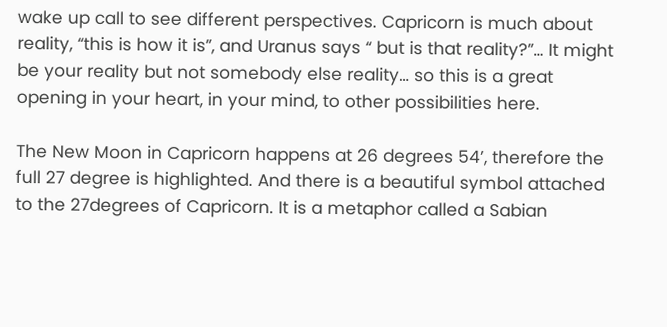wake up call to see different perspectives. Capricorn is much about reality, “this is how it is”, and Uranus says “ but is that reality?”… It might be your reality but not somebody else reality… so this is a great opening in your heart, in your mind, to other possibilities here.

The New Moon in Capricorn happens at 26 degrees 54’, therefore the full 27 degree is highlighted. And there is a beautiful symbol attached to the 27degrees of Capricorn. It is a metaphor called a Sabian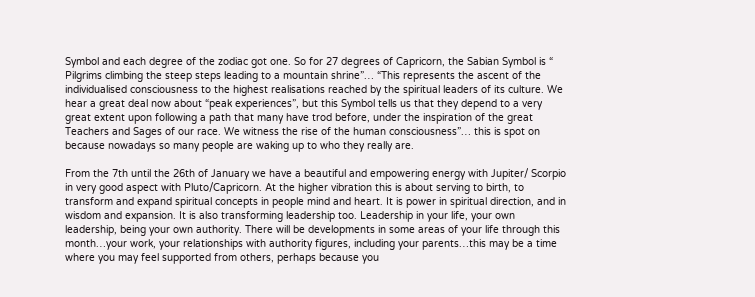Symbol and each degree of the zodiac got one. So for 27 degrees of Capricorn, the Sabian Symbol is “ Pilgrims climbing the steep steps leading to a mountain shrine”… “This represents the ascent of the individualised consciousness to the highest realisations reached by the spiritual leaders of its culture. We hear a great deal now about “peak experiences”, but this Symbol tells us that they depend to a very great extent upon following a path that many have trod before, under the inspiration of the great Teachers and Sages of our race. We witness the rise of the human consciousness”… this is spot on because nowadays so many people are waking up to who they really are.

From the 7th until the 26th of January we have a beautiful and empowering energy with Jupiter/ Scorpio in very good aspect with Pluto/Capricorn. At the higher vibration this is about serving to birth, to transform and expand spiritual concepts in people mind and heart. It is power in spiritual direction, and in wisdom and expansion. It is also transforming leadership too. Leadership in your life, your own leadership, being your own authority. There will be developments in some areas of your life through this month…your work, your relationships with authority figures, including your parents…this may be a time where you may feel supported from others, perhaps because you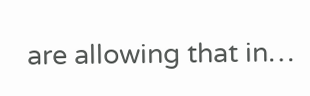are allowing that in…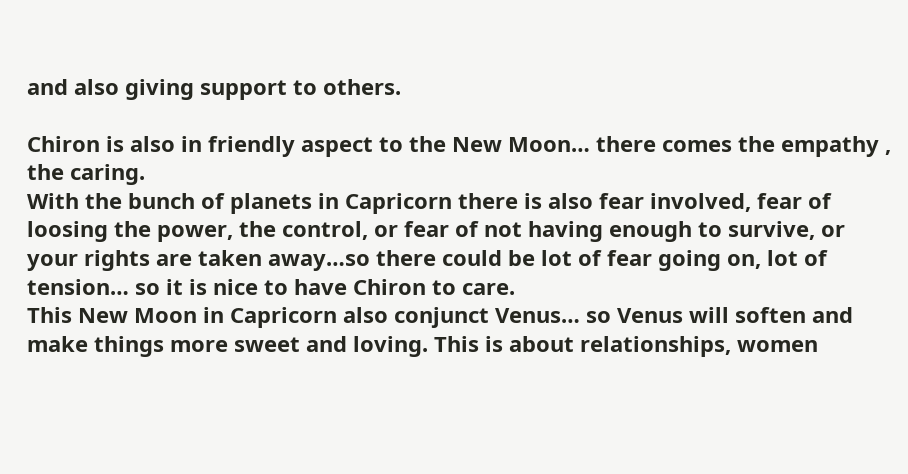and also giving support to others.

Chiron is also in friendly aspect to the New Moon… there comes the empathy , the caring.
With the bunch of planets in Capricorn there is also fear involved, fear of loosing the power, the control, or fear of not having enough to survive, or your rights are taken away…so there could be lot of fear going on, lot of tension… so it is nice to have Chiron to care.
This New Moon in Capricorn also conjunct Venus… so Venus will soften and make things more sweet and loving. This is about relationships, women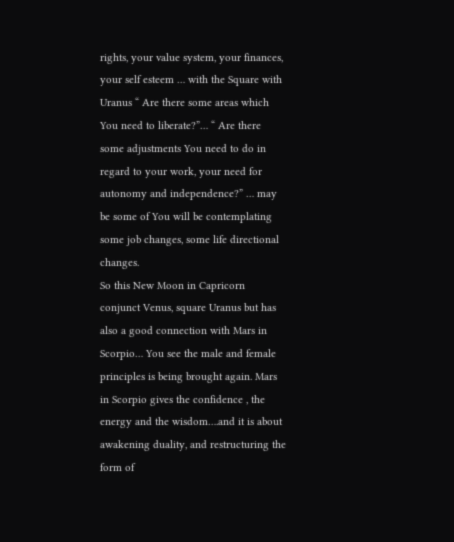rights, your value system, your finances, your self esteem … with the Square with Uranus “ Are there some areas which You need to liberate?”… “ Are there some adjustments You need to do in regard to your work, your need for autonomy and independence?” … may be some of You will be contemplating some job changes, some life directional changes.
So this New Moon in Capricorn conjunct Venus, square Uranus but has also a good connection with Mars in Scorpio… You see the male and female principles is being brought again. Mars in Scorpio gives the confidence , the energy and the wisdom….and it is about awakening duality, and restructuring the form of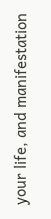your life, and manifestation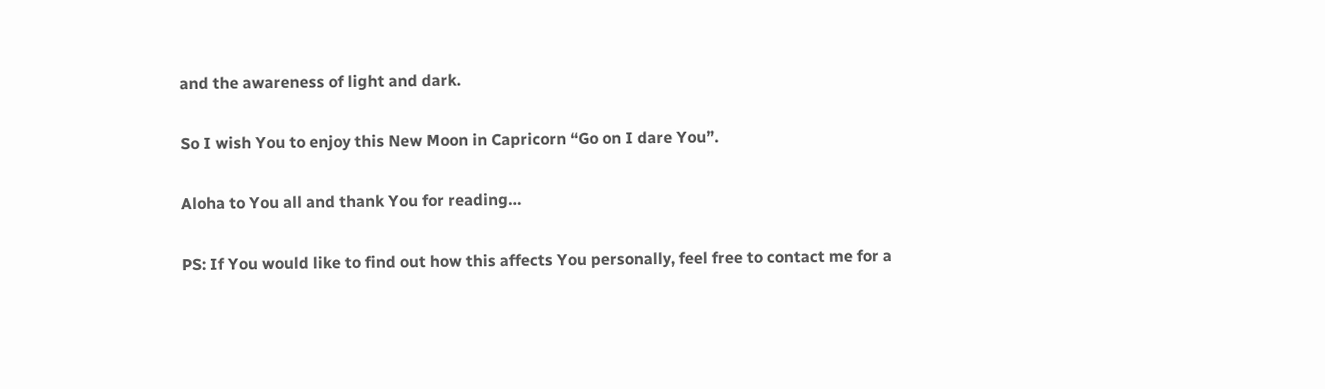and the awareness of light and dark.

So I wish You to enjoy this New Moon in Capricorn “Go on I dare You”.

Aloha to You all and thank You for reading…

PS: If You would like to find out how this affects You personally, feel free to contact me for a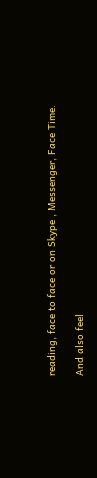reading, face to face or on Skype , Messenger, Face Time.

And also feel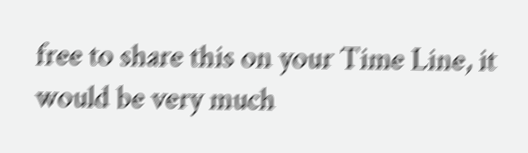free to share this on your Time Line, it would be very much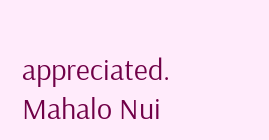appreciated.
Mahalo Nui